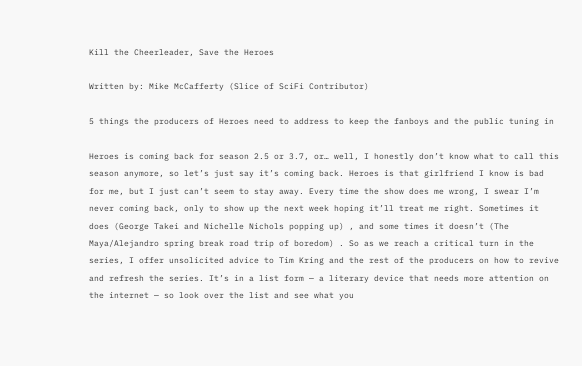Kill the Cheerleader, Save the Heroes

Written by: Mike McCafferty (Slice of SciFi Contributor)

5 things the producers of Heroes need to address to keep the fanboys and the public tuning in

Heroes is coming back for season 2.5 or 3.7, or… well, I honestly don’t know what to call this season anymore, so let’s just say it’s coming back. Heroes is that girlfriend I know is bad for me, but I just can’t seem to stay away. Every time the show does me wrong, I swear I’m never coming back, only to show up the next week hoping it’ll treat me right. Sometimes it does (George Takei and Nichelle Nichols popping up) , and some times it doesn’t (The Maya/Alejandro spring break road trip of boredom) . So as we reach a critical turn in the series, I offer unsolicited advice to Tim Kring and the rest of the producers on how to revive and refresh the series. It’s in a list form — a literary device that needs more attention on the internet — so look over the list and see what you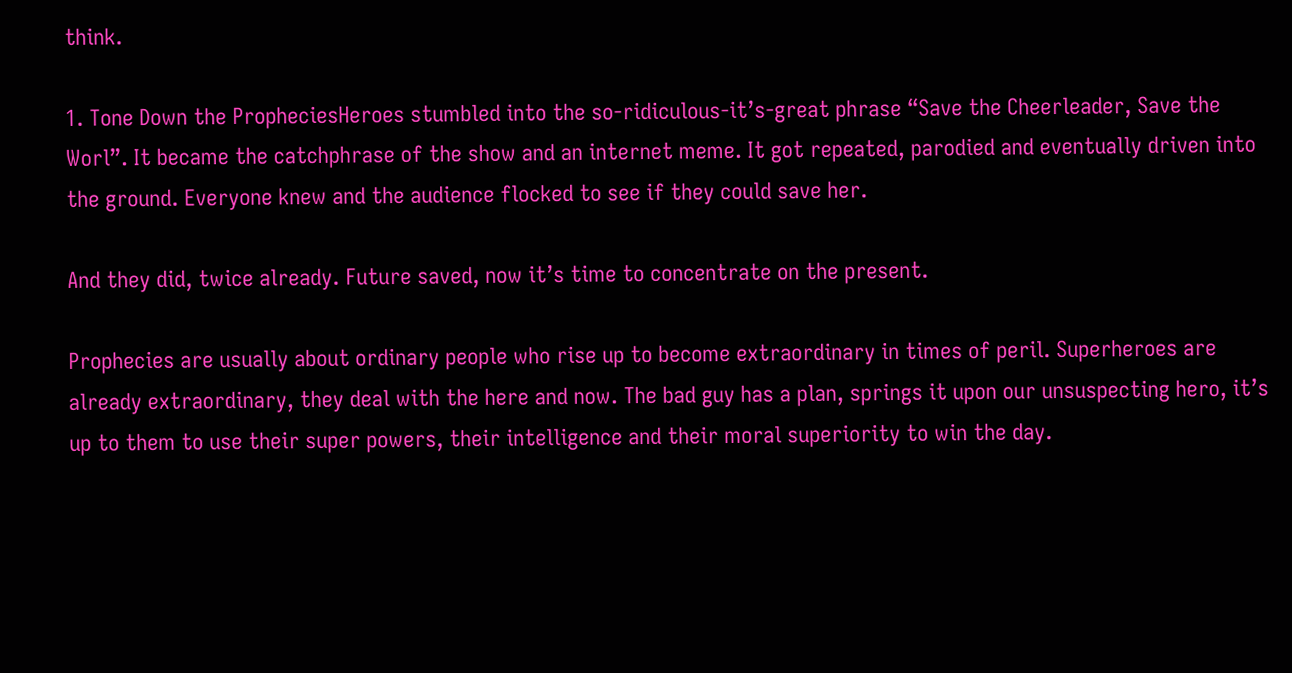think.

1. Tone Down the PropheciesHeroes stumbled into the so-ridiculous-it’s-great phrase “Save the Cheerleader, Save the Worl”. It became the catchphrase of the show and an internet meme. It got repeated, parodied and eventually driven into the ground. Everyone knew and the audience flocked to see if they could save her.

And they did, twice already. Future saved, now it’s time to concentrate on the present.

Prophecies are usually about ordinary people who rise up to become extraordinary in times of peril. Superheroes are already extraordinary, they deal with the here and now. The bad guy has a plan, springs it upon our unsuspecting hero, it’s up to them to use their super powers, their intelligence and their moral superiority to win the day.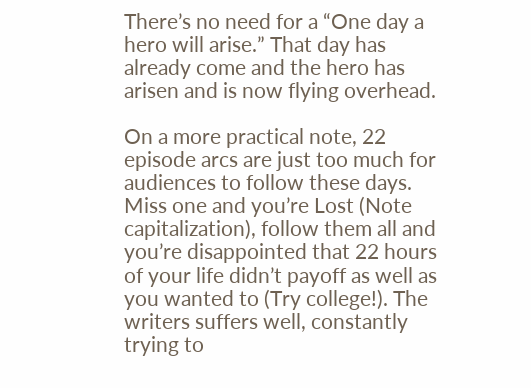There’s no need for a “One day a hero will arise.” That day has already come and the hero has arisen and is now flying overhead.

On a more practical note, 22 episode arcs are just too much for audiences to follow these days. Miss one and you’re Lost (Note capitalization), follow them all and you’re disappointed that 22 hours of your life didn’t payoff as well as you wanted to (Try college!). The writers suffers well, constantly trying to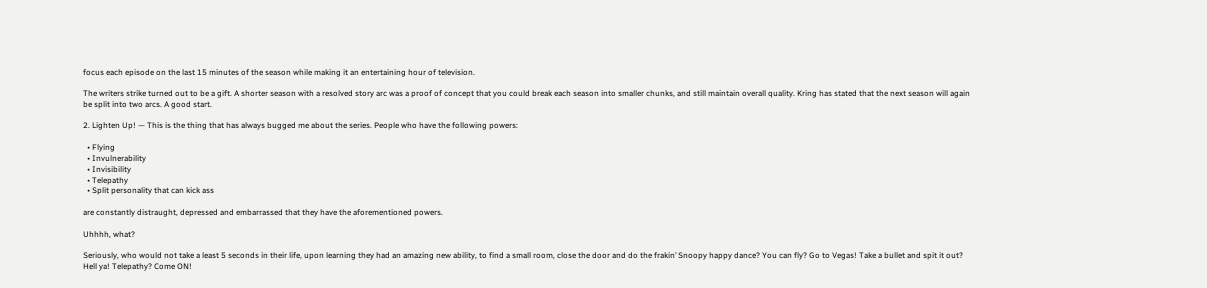focus each episode on the last 15 minutes of the season while making it an entertaining hour of television.

The writers strike turned out to be a gift. A shorter season with a resolved story arc was a proof of concept that you could break each season into smaller chunks, and still maintain overall quality. Kring has stated that the next season will again be split into two arcs. A good start.

2. Lighten Up! — This is the thing that has always bugged me about the series. People who have the following powers:

  • Flying
  • Invulnerability
  • Invisibility
  • Telepathy
  • Split personality that can kick ass

are constantly distraught, depressed and embarrassed that they have the aforementioned powers.

Uhhhh, what?

Seriously, who would not take a least 5 seconds in their life, upon learning they had an amazing new ability, to find a small room, close the door and do the frakin’ Snoopy happy dance? You can fly? Go to Vegas! Take a bullet and spit it out? Hell ya! Telepathy? Come ON!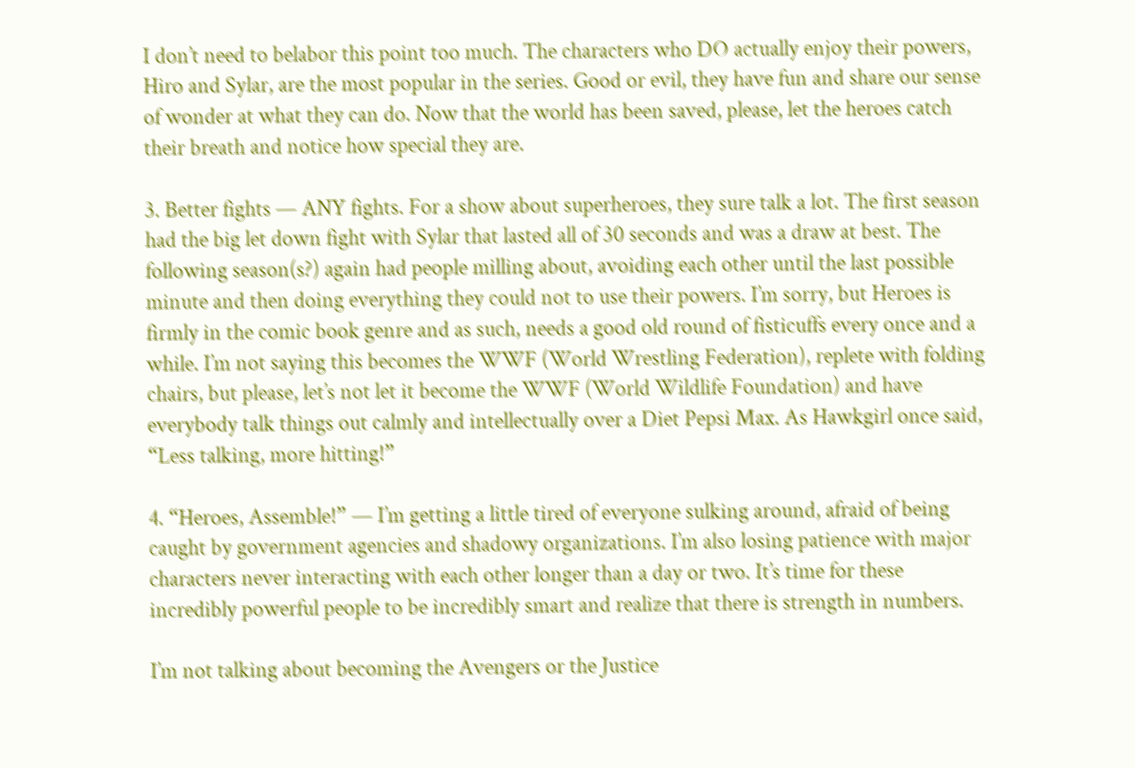I don’t need to belabor this point too much. The characters who DO actually enjoy their powers, Hiro and Sylar, are the most popular in the series. Good or evil, they have fun and share our sense of wonder at what they can do. Now that the world has been saved, please, let the heroes catch their breath and notice how special they are.

3. Better fights — ANY fights. For a show about superheroes, they sure talk a lot. The first season had the big let down fight with Sylar that lasted all of 30 seconds and was a draw at best. The following season(s?) again had people milling about, avoiding each other until the last possible minute and then doing everything they could not to use their powers. I’m sorry, but Heroes is firmly in the comic book genre and as such, needs a good old round of fisticuffs every once and a while. I’m not saying this becomes the WWF (World Wrestling Federation), replete with folding chairs, but please, let’s not let it become the WWF (World Wildlife Foundation) and have everybody talk things out calmly and intellectually over a Diet Pepsi Max. As Hawkgirl once said, “Less talking, more hitting!”

4. “Heroes, Assemble!” — I’m getting a little tired of everyone sulking around, afraid of being caught by government agencies and shadowy organizations. I’m also losing patience with major characters never interacting with each other longer than a day or two. It’s time for these incredibly powerful people to be incredibly smart and realize that there is strength in numbers.

I’m not talking about becoming the Avengers or the Justice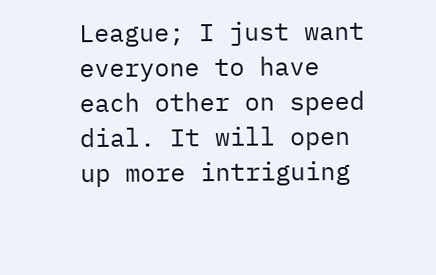League; I just want everyone to have each other on speed dial. It will open up more intriguing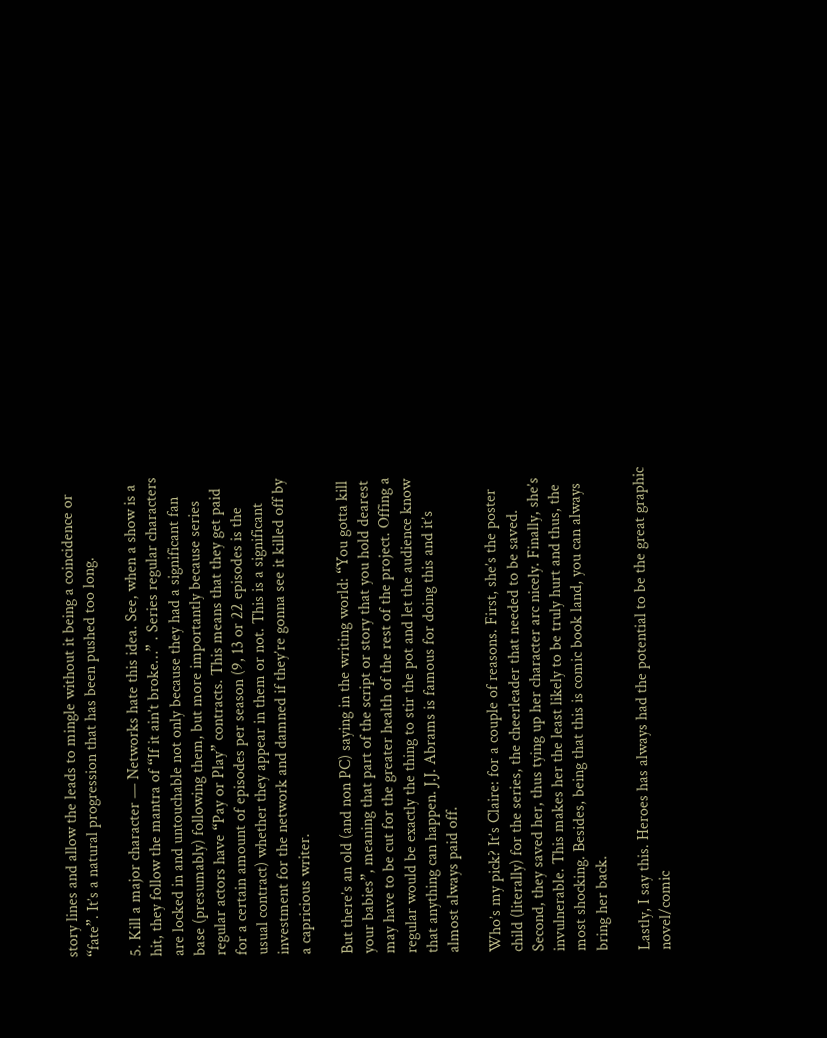story lines and allow the leads to mingle without it being a coincidence or “fate”. It’s a natural progression that has been pushed too long.

5. Kill a major character — Networks hate this idea. See, when a show is a hit, they follow the mantra of “If it ain’t broke…” . Series regular characters are locked in and untouchable not only because they had a significant fan base (presumably) following them, but more importantly because series regular actors have “Pay or Play” contracts. This means that they get paid for a certain amount of episodes per season (9, 13 or 22 episodes is the usual contract) whether they appear in them or not. This is a significant investment for the network and damned if they’re gonna see it killed off by a capricious writer.

But there’s an old (and non PC) saying in the writing world: “You gotta kill your babies”, meaning that part of the script or story that you hold dearest may have to be cut for the greater health of the rest of the project. Offing a regular would be exactly the thing to stir the pot and let the audience know that anything can happen. J.J. Abrams is famous for doing this and it’s almost always paid off.

Who’s my pick? It’s Claire: for a couple of reasons. First, she’s the poster child (literally) for the series, the cheerleader that needed to be saved. Second, they saved her, thus tying up her character arc nicely. Finally, she’s invulnerable. This makes her the least likely to be truly hurt and thus, the most shocking. Besides, being that this is comic book land, you can always bring her back.

Lastly, I say this. Heroes has always had the potential to be the great graphic novel/comic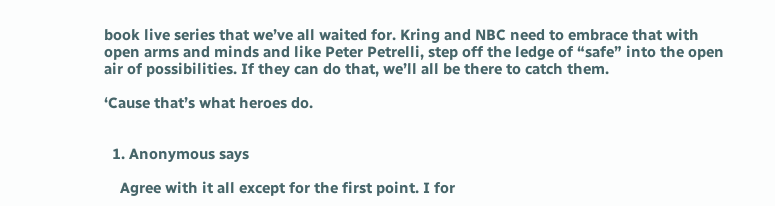book live series that we’ve all waited for. Kring and NBC need to embrace that with open arms and minds and like Peter Petrelli, step off the ledge of “safe” into the open air of possibilities. If they can do that, we’ll all be there to catch them.

‘Cause that’s what heroes do.


  1. Anonymous says

    Agree with it all except for the first point. I for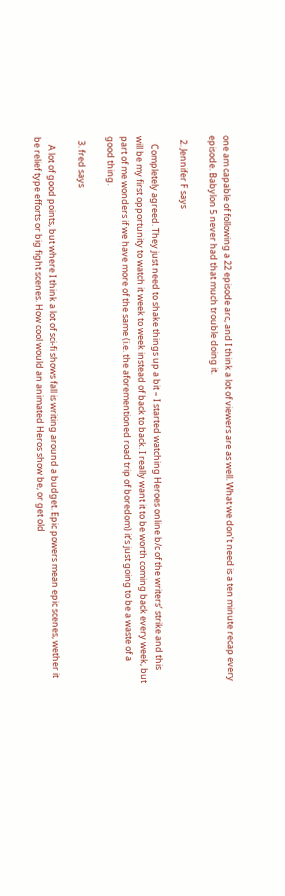one am capable of following a 22 episode arc, and I think a lot of viewers are as well. What we don’t need is a ten minute recap every episode. Babylon 5 never had that much trouble doing it.

  2. Jennifer F says

    Completely agreed. They just need to shake things up a bit – I started watching Heroes online b/c of the writers’ strike and this will be my first opportunity to watch it week to week instead of back to back. I really want it to be worth coming back every week, but part of me wonders if we have more of the same (i.e. the aforementioned road trip of boredom) it’s just going to be a waste of a good thing.

  3. fred says

    A lot of good points, but where I think a lot of sci-fi shows fall is writing around a budget. Epic powers mean epic scenes, wether it be relief type efforts or big fight scenes. How cool would an animated Heros show be, or get old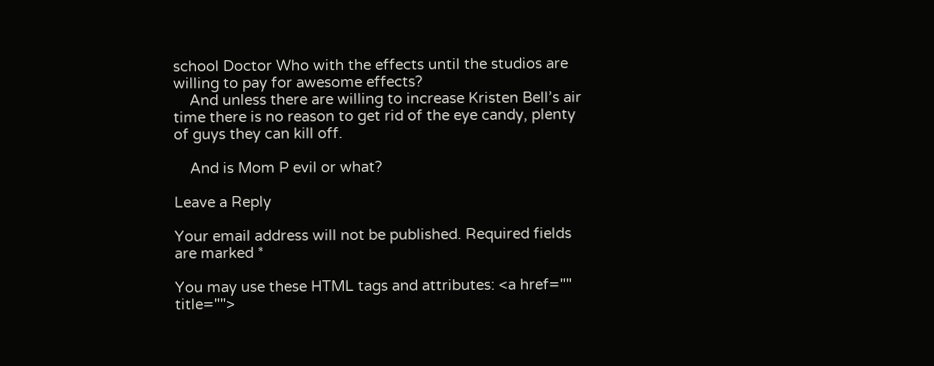school Doctor Who with the effects until the studios are willing to pay for awesome effects?
    And unless there are willing to increase Kristen Bell’s air time there is no reason to get rid of the eye candy, plenty of guys they can kill off.

    And is Mom P evil or what?

Leave a Reply

Your email address will not be published. Required fields are marked *

You may use these HTML tags and attributes: <a href="" title="">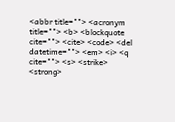<abbr title=""> <acronym title=""> <b> <blockquote cite=""> <cite> <code> <del datetime=""> <em> <i> <q cite=""> <s> <strike> <strong>